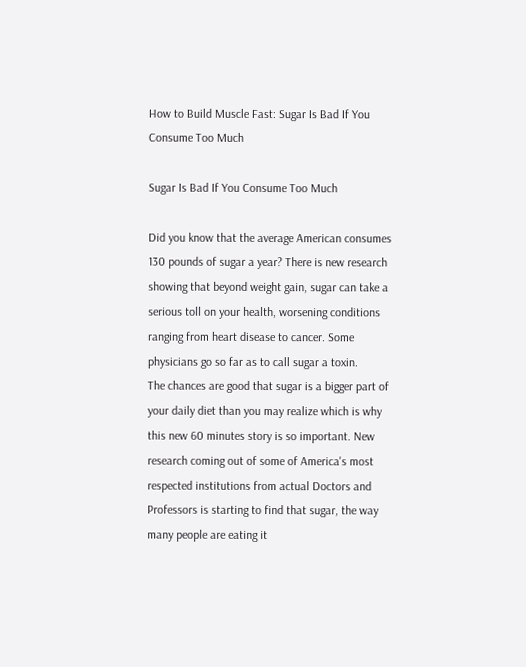How to Build Muscle Fast: Sugar Is Bad If You Consume Too Much

Sugar Is Bad If You Consume Too Much

Did you know that the average American consumes 130 pounds of sugar a year? There is new research showing that beyond weight gain, sugar can take a serious toll on your health, worsening conditions ranging from heart disease to cancer. Some physicians go so far as to call sugar a toxin.
The chances are good that sugar is a bigger part of your daily diet than you may realize which is why this new 60 minutes story is so important. New research coming out of some of America's most respected institutions from actual Doctors and Professors is starting to find that sugar, the way many people are eating it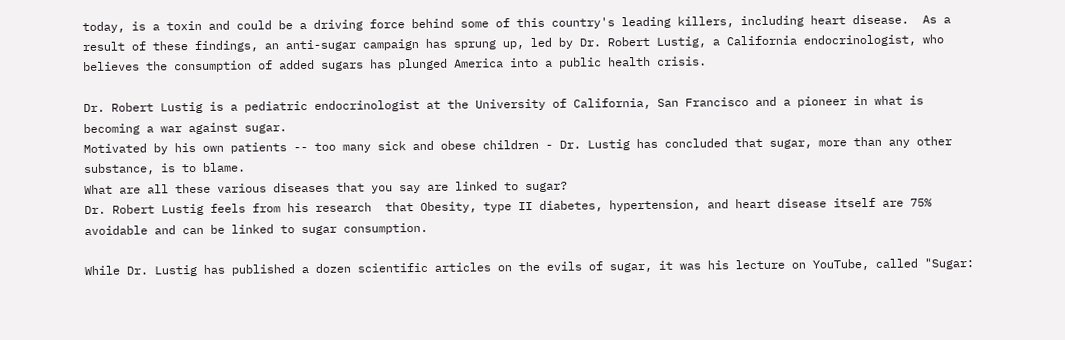today, is a toxin and could be a driving force behind some of this country's leading killers, including heart disease.  As a result of these findings, an anti-sugar campaign has sprung up, led by Dr. Robert Lustig, a California endocrinologist, who believes the consumption of added sugars has plunged America into a public health crisis.

Dr. Robert Lustig is a pediatric endocrinologist at the University of California, San Francisco and a pioneer in what is becoming a war against sugar.
Motivated by his own patients -- too many sick and obese children - Dr. Lustig has concluded that sugar, more than any other substance, is to blame.
What are all these various diseases that you say are linked to sugar?
Dr. Robert Lustig feels from his research  that Obesity, type II diabetes, hypertension, and heart disease itself are 75% avoidable and can be linked to sugar consumption.

While Dr. Lustig has published a dozen scientific articles on the evils of sugar, it was his lecture on YouTube, called "Sugar: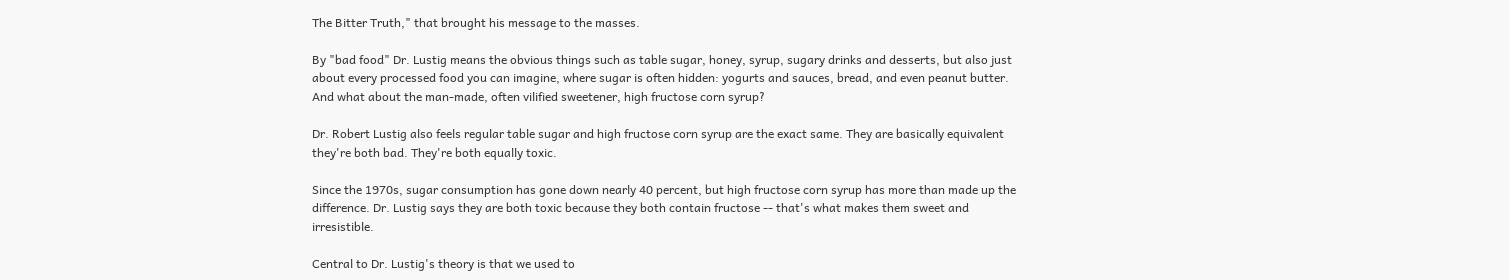The Bitter Truth," that brought his message to the masses.

By "bad food" Dr. Lustig means the obvious things such as table sugar, honey, syrup, sugary drinks and desserts, but also just about every processed food you can imagine, where sugar is often hidden: yogurts and sauces, bread, and even peanut butter. And what about the man-made, often vilified sweetener, high fructose corn syrup?

Dr. Robert Lustig also feels regular table sugar and high fructose corn syrup are the exact same. They are basically equivalent they're both bad. They're both equally toxic.

Since the 1970s, sugar consumption has gone down nearly 40 percent, but high fructose corn syrup has more than made up the difference. Dr. Lustig says they are both toxic because they both contain fructose -- that's what makes them sweet and irresistible.

Central to Dr. Lustig's theory is that we used to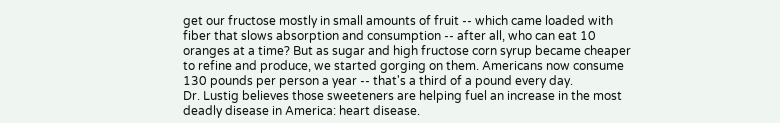get our fructose mostly in small amounts of fruit -- which came loaded with fiber that slows absorption and consumption -- after all, who can eat 10 oranges at a time? But as sugar and high fructose corn syrup became cheaper to refine and produce, we started gorging on them. Americans now consume 130 pounds per person a year -- that's a third of a pound every day.
Dr. Lustig believes those sweeteners are helping fuel an increase in the most deadly disease in America: heart disease.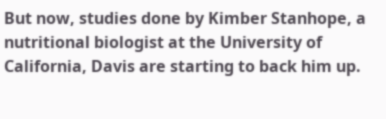But now, studies done by Kimber Stanhope, a nutritional biologist at the University of California, Davis are starting to back him up.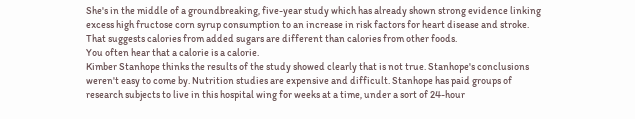She's in the middle of a groundbreaking, five-year study which has already shown strong evidence linking excess high fructose corn syrup consumption to an increase in risk factors for heart disease and stroke. That suggests calories from added sugars are different than calories from other foods.
You often hear that a calorie is a calorie.
Kimber Stanhope thinks the results of the study showed clearly that is not true. Stanhope's conclusions weren't easy to come by. Nutrition studies are expensive and difficult. Stanhope has paid groups of research subjects to live in this hospital wing for weeks at a time, under a sort of 24-hour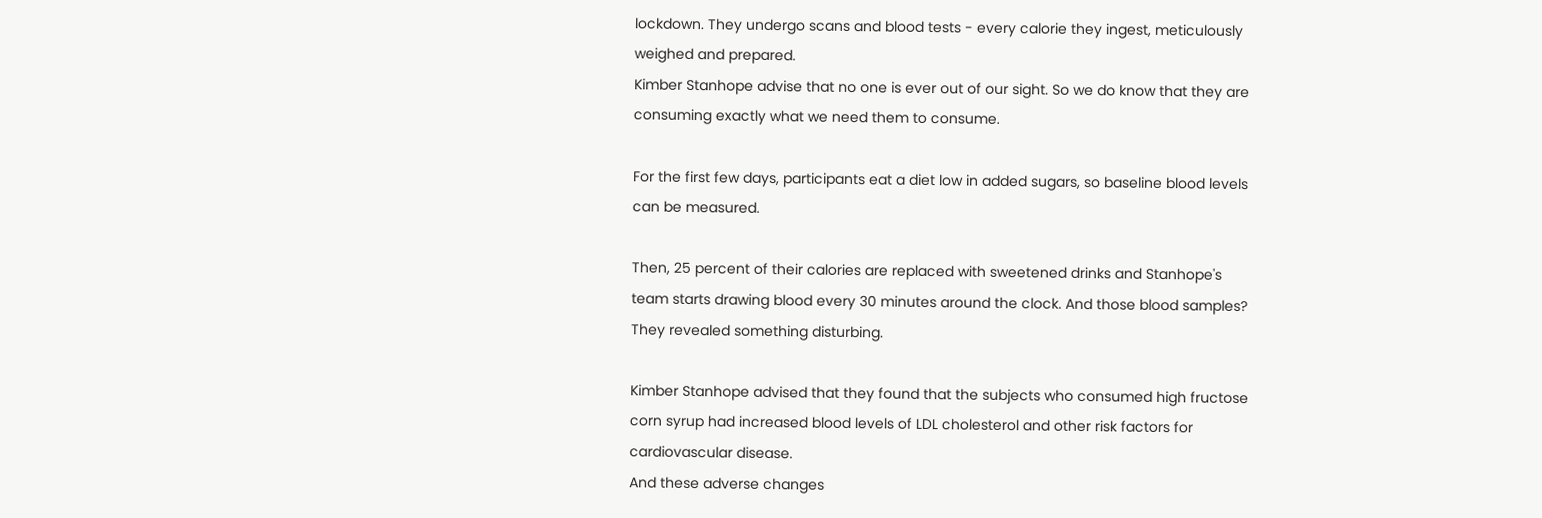lockdown. They undergo scans and blood tests - every calorie they ingest, meticulously weighed and prepared.
Kimber Stanhope advise that no one is ever out of our sight. So we do know that they are consuming exactly what we need them to consume.

For the first few days, participants eat a diet low in added sugars, so baseline blood levels can be measured.

Then, 25 percent of their calories are replaced with sweetened drinks and Stanhope's team starts drawing blood every 30 minutes around the clock. And those blood samples? They revealed something disturbing.

Kimber Stanhope advised that they found that the subjects who consumed high fructose corn syrup had increased blood levels of LDL cholesterol and other risk factors for cardiovascular disease.
And these adverse changes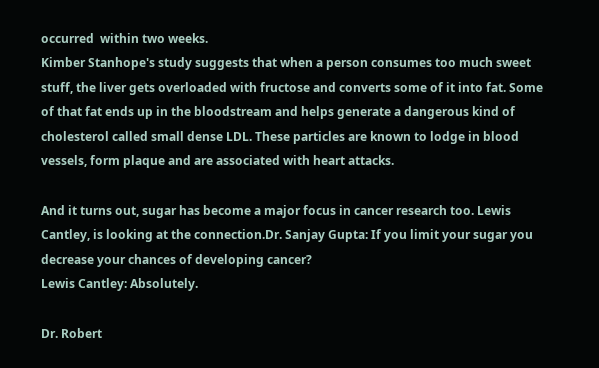occurred  within two weeks.
Kimber Stanhope's study suggests that when a person consumes too much sweet stuff, the liver gets overloaded with fructose and converts some of it into fat. Some of that fat ends up in the bloodstream and helps generate a dangerous kind of cholesterol called small dense LDL. These particles are known to lodge in blood vessels, form plaque and are associated with heart attacks.

And it turns out, sugar has become a major focus in cancer research too. Lewis Cantley, is looking at the connection.Dr. Sanjay Gupta: If you limit your sugar you decrease your chances of developing cancer?
Lewis Cantley: Absolutely.

Dr. Robert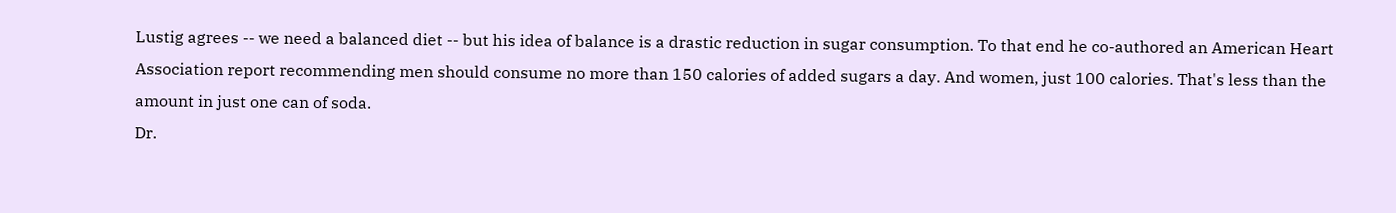Lustig agrees -- we need a balanced diet -- but his idea of balance is a drastic reduction in sugar consumption. To that end he co-authored an American Heart Association report recommending men should consume no more than 150 calories of added sugars a day. And women, just 100 calories. That's less than the amount in just one can of soda.
Dr.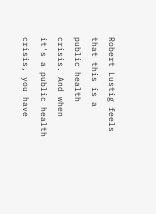Robert Lustig feels that this is a public health crisis. And when it's a public health crisis, you have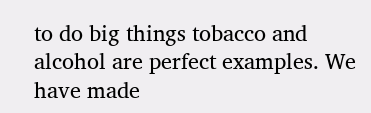to do big things tobacco and alcohol are perfect examples. We have made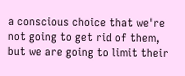a conscious choice that we're not going to get rid of them, but we are going to limit their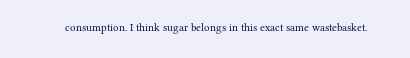consumption. I think sugar belongs in this exact same wastebasket.